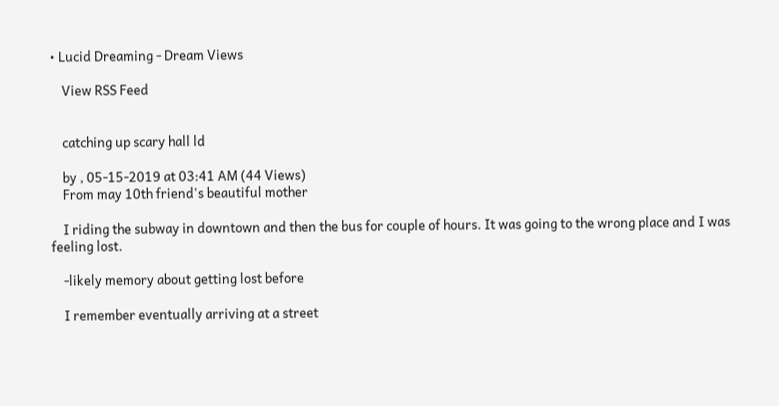• Lucid Dreaming - Dream Views

    View RSS Feed


    catching up scary hall ld

    by , 05-15-2019 at 03:41 AM (44 Views)
    From may 10th friend's beautiful mother

    I riding the subway in downtown and then the bus for couple of hours. It was going to the wrong place and I was feeling lost.

    -likely memory about getting lost before

    I remember eventually arriving at a street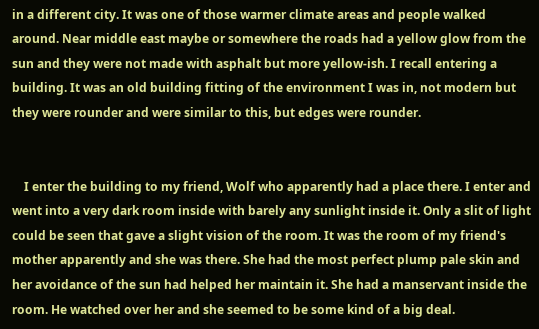in a different city. It was one of those warmer climate areas and people walked around. Near middle east maybe or somewhere the roads had a yellow glow from the sun and they were not made with asphalt but more yellow-ish. I recall entering a building. It was an old building fitting of the environment I was in, not modern but they were rounder and were similar to this, but edges were rounder.


    I enter the building to my friend, Wolf who apparently had a place there. I enter and went into a very dark room inside with barely any sunlight inside it. Only a slit of light could be seen that gave a slight vision of the room. It was the room of my friend's mother apparently and she was there. She had the most perfect plump pale skin and her avoidance of the sun had helped her maintain it. She had a manservant inside the room. He watched over her and she seemed to be some kind of a big deal.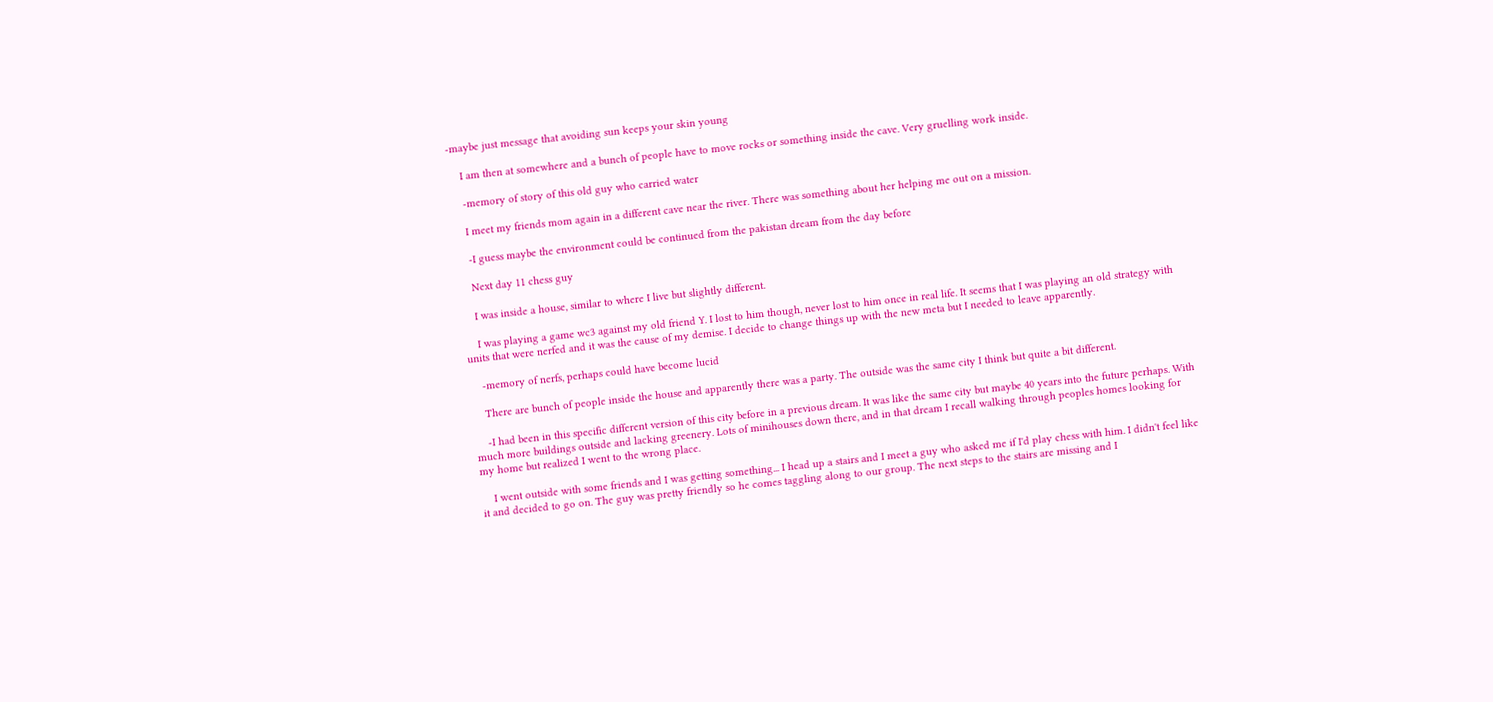-maybe just message that avoiding sun keeps your skin young

    I am then at somewhere and a bunch of people have to move rocks or something inside the cave. Very gruelling work inside.

    -memory of story of this old guy who carried water

    I meet my friends mom again in a different cave near the river. There was something about her helping me out on a mission.

    -I guess maybe the environment could be continued from the pakistan dream from the day before

    Next day 11 chess guy

    I was inside a house, similar to where I live but slightly different.

    I was playing a game wc3 against my old friend Y. I lost to him though, never lost to him once in real life. It seems that I was playing an old strategy with units that were nerfed and it was the cause of my demise. I decide to change things up with the new meta but I needed to leave apparently.

    -memory of nerfs, perhaps could have become lucid

    There are bunch of people inside the house and apparently there was a party. The outside was the same city I think but quite a bit different.

    -I had been in this specific different version of this city before in a previous dream. It was like the same city but maybe 40 years into the future perhaps. With much more buildings outside and lacking greenery. Lots of minihouses down there, and in that dream I recall walking through peoples homes looking for my home but realized I went to the wrong place.

    I went outside with some friends and I was getting something... I head up a stairs and I meet a guy who asked me if I'd play chess with him. I didn't feel like it and decided to go on. The guy was pretty friendly so he comes taggling along to our group. The next steps to the stairs are missing and I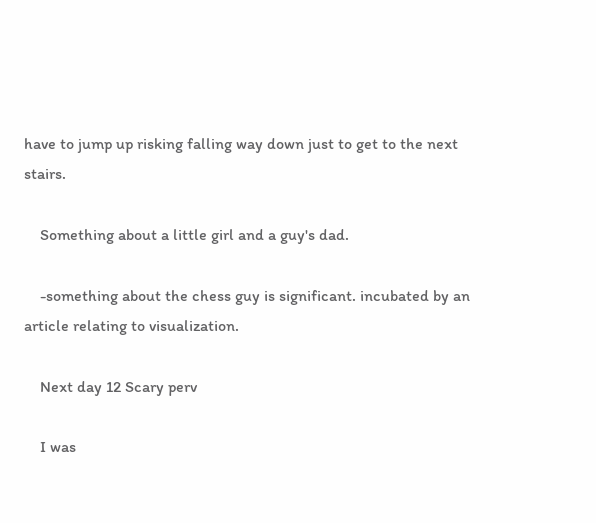have to jump up risking falling way down just to get to the next stairs.

    Something about a little girl and a guy's dad.

    -something about the chess guy is significant. incubated by an article relating to visualization.

    Next day 12 Scary perv

    I was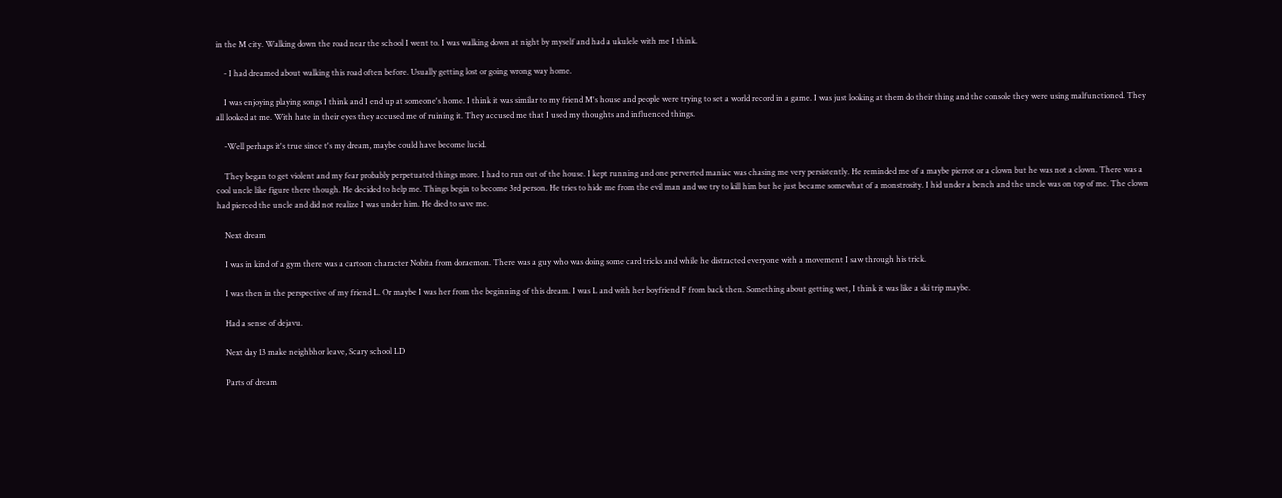in the M city. Walking down the road near the school I went to. I was walking down at night by myself and had a ukulele with me I think.

    - I had dreamed about walking this road often before. Usually getting lost or going wrong way home.

    I was enjoying playing songs I think and I end up at someone's home. I think it was similar to my friend M's house and people were trying to set a world record in a game. I was just looking at them do their thing and the console they were using malfunctioned. They all looked at me. With hate in their eyes they accused me of ruining it. They accused me that I used my thoughts and influenced things.

    -Well perhaps it's true since t's my dream, maybe could have become lucid.

    They began to get violent and my fear probably perpetuated things more. I had to run out of the house. I kept running and one perverted maniac was chasing me very persistently. He reminded me of a maybe pierrot or a clown but he was not a clown. There was a cool uncle like figure there though. He decided to help me. Things begin to become 3rd person. He tries to hide me from the evil man and we try to kill him but he just became somewhat of a monstrosity. I hid under a bench and the uncle was on top of me. The clown had pierced the uncle and did not realize I was under him. He died to save me.

    Next dream

    I was in kind of a gym there was a cartoon character Nobita from doraemon. There was a guy who was doing some card tricks and while he distracted everyone with a movement I saw through his trick.

    I was then in the perspective of my friend L. Or maybe I was her from the beginning of this dream. I was L and with her boyfriend F from back then. Something about getting wet, I think it was like a ski trip maybe.

    Had a sense of dejavu.

    Next day 13 make neighbhor leave, Scary school LD

    Parts of dream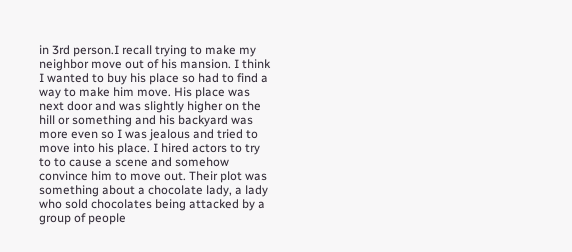in 3rd person.I recall trying to make my neighbor move out of his mansion. I think I wanted to buy his place so had to find a way to make him move. His place was next door and was slightly higher on the hill or something and his backyard was more even so I was jealous and tried to move into his place. I hired actors to try to to cause a scene and somehow convince him to move out. Their plot was something about a chocolate lady, a lady who sold chocolates being attacked by a group of people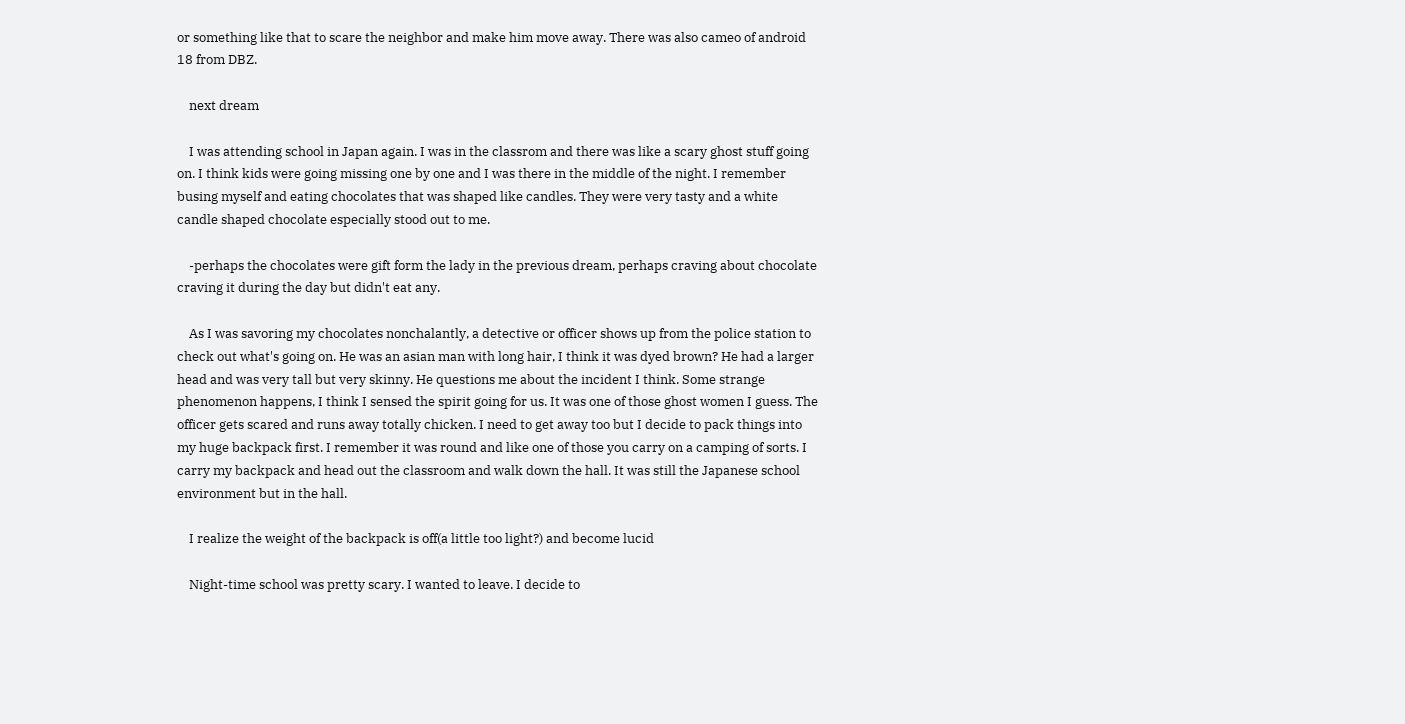or something like that to scare the neighbor and make him move away. There was also cameo of android 18 from DBZ.

    next dream

    I was attending school in Japan again. I was in the classrom and there was like a scary ghost stuff going on. I think kids were going missing one by one and I was there in the middle of the night. I remember busing myself and eating chocolates that was shaped like candles. They were very tasty and a white candle shaped chocolate especially stood out to me.

    -perhaps the chocolates were gift form the lady in the previous dream, perhaps craving about chocolate craving it during the day but didn't eat any.

    As I was savoring my chocolates nonchalantly, a detective or officer shows up from the police station to check out what's going on. He was an asian man with long hair, I think it was dyed brown? He had a larger head and was very tall but very skinny. He questions me about the incident I think. Some strange phenomenon happens, I think I sensed the spirit going for us. It was one of those ghost women I guess. The officer gets scared and runs away totally chicken. I need to get away too but I decide to pack things into my huge backpack first. I remember it was round and like one of those you carry on a camping of sorts. I carry my backpack and head out the classroom and walk down the hall. It was still the Japanese school environment but in the hall.

    I realize the weight of the backpack is off(a little too light?) and become lucid

    Night-time school was pretty scary. I wanted to leave. I decide to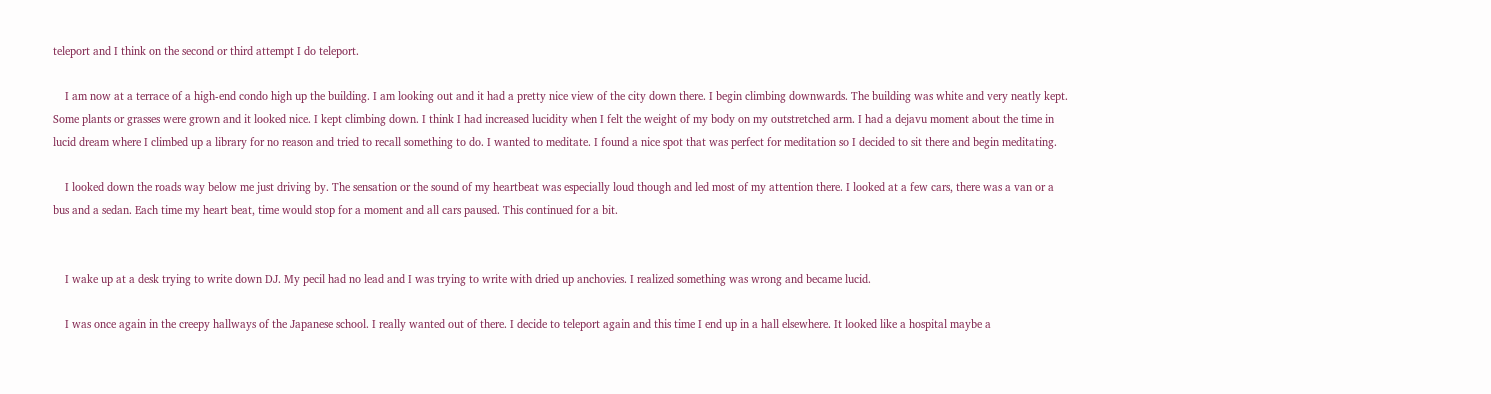teleport and I think on the second or third attempt I do teleport.

    I am now at a terrace of a high-end condo high up the building. I am looking out and it had a pretty nice view of the city down there. I begin climbing downwards. The building was white and very neatly kept. Some plants or grasses were grown and it looked nice. I kept climbing down. I think I had increased lucidity when I felt the weight of my body on my outstretched arm. I had a dejavu moment about the time in lucid dream where I climbed up a library for no reason and tried to recall something to do. I wanted to meditate. I found a nice spot that was perfect for meditation so I decided to sit there and begin meditating.

    I looked down the roads way below me just driving by. The sensation or the sound of my heartbeat was especially loud though and led most of my attention there. I looked at a few cars, there was a van or a bus and a sedan. Each time my heart beat, time would stop for a moment and all cars paused. This continued for a bit.


    I wake up at a desk trying to write down DJ. My pecil had no lead and I was trying to write with dried up anchovies. I realized something was wrong and became lucid.

    I was once again in the creepy hallways of the Japanese school. I really wanted out of there. I decide to teleport again and this time I end up in a hall elsewhere. It looked like a hospital maybe a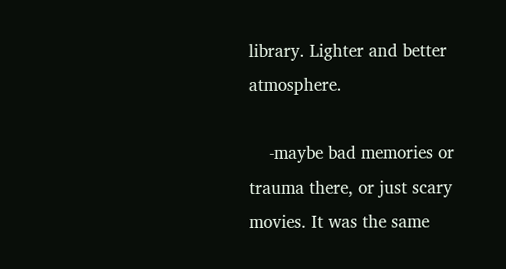library. Lighter and better atmosphere.

    -maybe bad memories or trauma there, or just scary movies. It was the same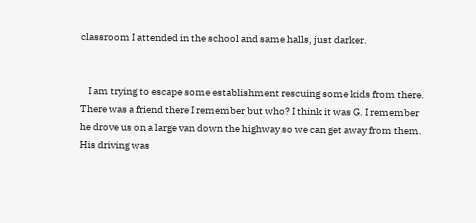classroom I attended in the school and same halls, just darker.


    I am trying to escape some establishment rescuing some kids from there. There was a friend there I remember but who? I think it was G. I remember he drove us on a large van down the highway so we can get away from them. His driving was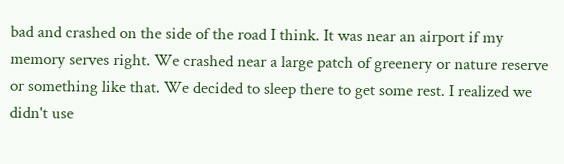bad and crashed on the side of the road I think. It was near an airport if my memory serves right. We crashed near a large patch of greenery or nature reserve or something like that. We decided to sleep there to get some rest. I realized we didn't use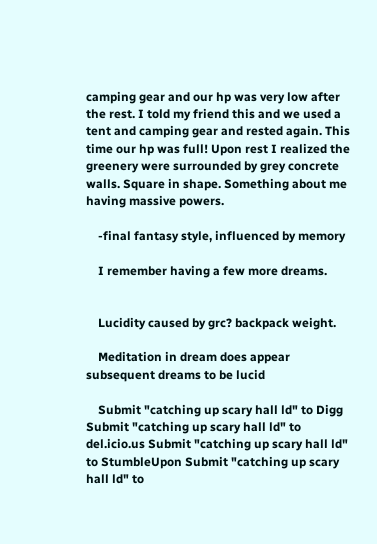camping gear and our hp was very low after the rest. I told my friend this and we used a tent and camping gear and rested again. This time our hp was full! Upon rest I realized the greenery were surrounded by grey concrete walls. Square in shape. Something about me having massive powers.

    -final fantasy style, influenced by memory

    I remember having a few more dreams.


    Lucidity caused by grc? backpack weight.

    Meditation in dream does appear subsequent dreams to be lucid

    Submit "catching up scary hall ld" to Digg Submit "catching up scary hall ld" to del.icio.us Submit "catching up scary hall ld" to StumbleUpon Submit "catching up scary hall ld" to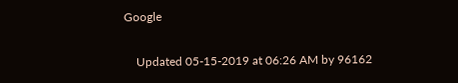Google

    Updated 05-15-2019 at 06:26 AM by 96162